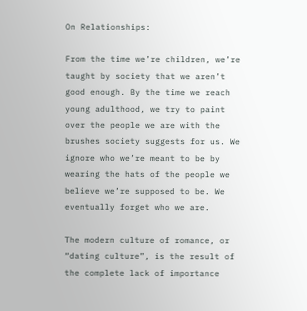On Relationships:

From the time we’re children, we’re taught by society that we aren’t good enough. By the time we reach young adulthood, we try to paint over the people we are with the brushes society suggests for us. We ignore who we’re meant to be by wearing the hats of the people we believe we’re supposed to be. We eventually forget who we are.

The modern culture of romance, or “dating culture”, is the result of the complete lack of importance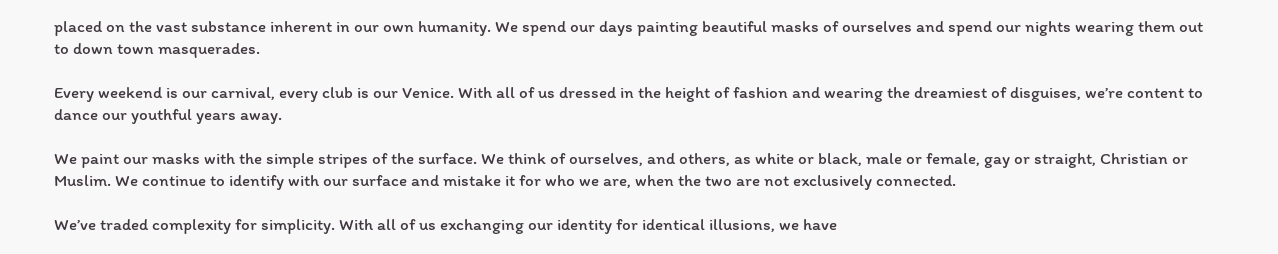placed on the vast substance inherent in our own humanity. We spend our days painting beautiful masks of ourselves and spend our nights wearing them out to down town masquerades.

Every weekend is our carnival, every club is our Venice. With all of us dressed in the height of fashion and wearing the dreamiest of disguises, we’re content to dance our youthful years away.

We paint our masks with the simple stripes of the surface. We think of ourselves, and others, as white or black, male or female, gay or straight, Christian or Muslim. We continue to identify with our surface and mistake it for who we are, when the two are not exclusively connected.

We’ve traded complexity for simplicity. With all of us exchanging our identity for identical illusions, we have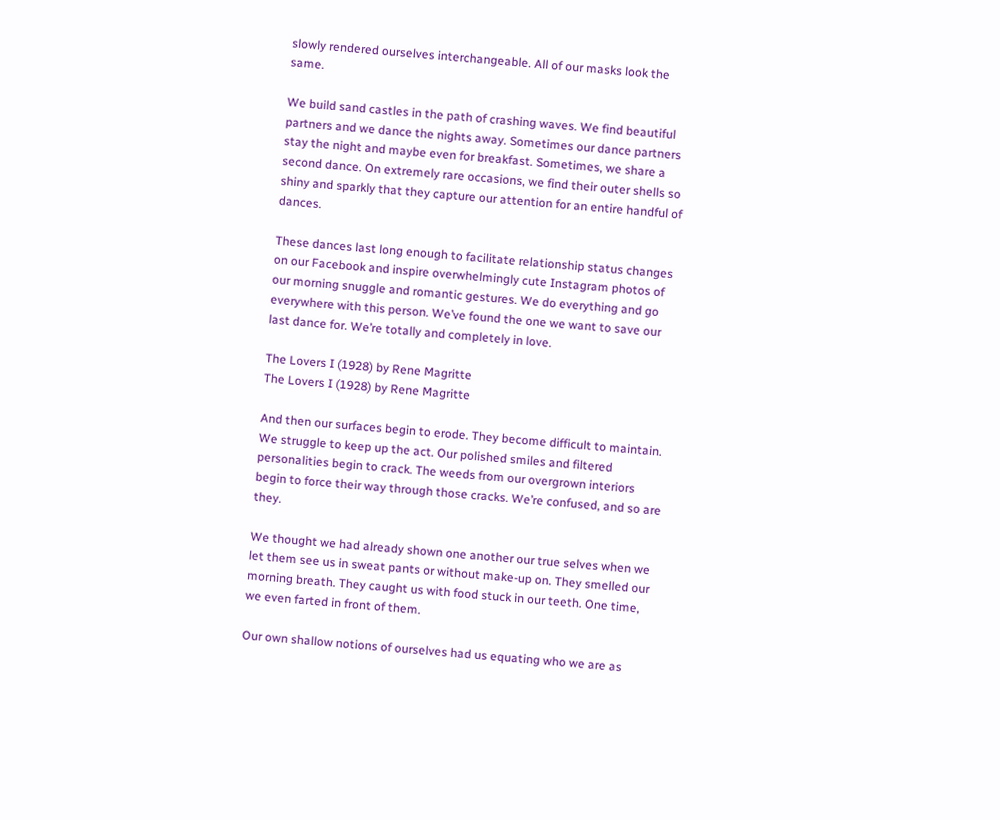slowly rendered ourselves interchangeable. All of our masks look the same.

We build sand castles in the path of crashing waves. We find beautiful partners and we dance the nights away. Sometimes our dance partners stay the night and maybe even for breakfast. Sometimes, we share a second dance. On extremely rare occasions, we find their outer shells so shiny and sparkly that they capture our attention for an entire handful of dances.

These dances last long enough to facilitate relationship status changes on our Facebook and inspire overwhelmingly cute Instagram photos of our morning snuggle and romantic gestures. We do everything and go everywhere with this person. We’ve found the one we want to save our last dance for. We’re totally and completely in love.

The Lovers I (1928) by Rene Magritte
The Lovers I (1928) by Rene Magritte

And then our surfaces begin to erode. They become difficult to maintain. We struggle to keep up the act. Our polished smiles and filtered personalities begin to crack. The weeds from our overgrown interiors begin to force their way through those cracks. We’re confused, and so are they.

We thought we had already shown one another our true selves when we let them see us in sweat pants or without make-up on. They smelled our morning breath. They caught us with food stuck in our teeth. One time, we even farted in front of them.

Our own shallow notions of ourselves had us equating who we are as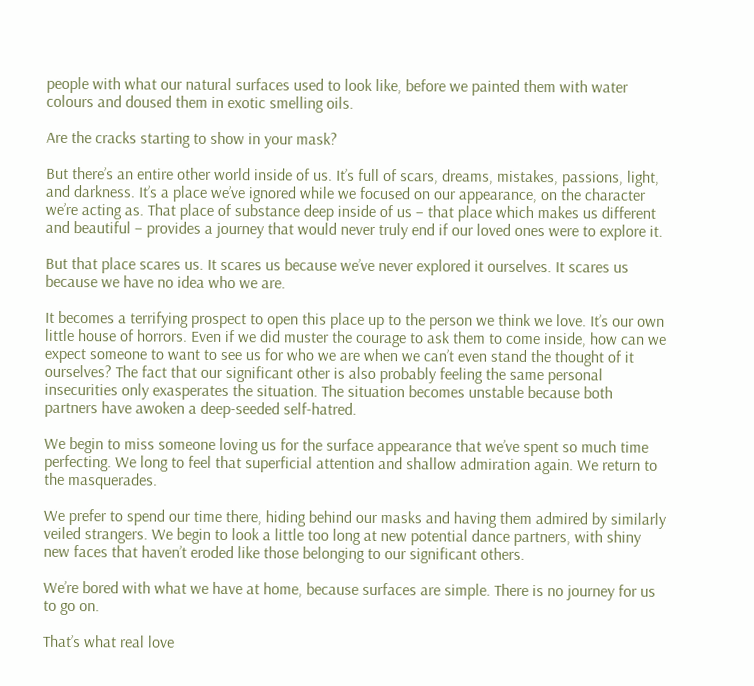people with what our natural surfaces used to look like, before we painted them with water colours and doused them in exotic smelling oils.

Are the cracks starting to show in your mask?

But there’s an entire other world inside of us. It’s full of scars, dreams, mistakes, passions, light, and darkness. It’s a place we’ve ignored while we focused on our appearance, on the character we’re acting as. That place of substance deep inside of us – that place which makes us different and beautiful – provides a journey that would never truly end if our loved ones were to explore it.

But that place scares us. It scares us because we’ve never explored it ourselves. It scares us because we have no idea who we are.

It becomes a terrifying prospect to open this place up to the person we think we love. It’s our own little house of horrors. Even if we did muster the courage to ask them to come inside, how can we expect someone to want to see us for who we are when we can’t even stand the thought of it ourselves? The fact that our significant other is also probably feeling the same personal insecurities only exasperates the situation. The situation becomes unstable because both partners have awoken a deep-seeded self-hatred.

We begin to miss someone loving us for the surface appearance that we’ve spent so much time perfecting. We long to feel that superficial attention and shallow admiration again. We return to the masquerades.

We prefer to spend our time there, hiding behind our masks and having them admired by similarly veiled strangers. We begin to look a little too long at new potential dance partners, with shiny new faces that haven’t eroded like those belonging to our significant others.

We’re bored with what we have at home, because surfaces are simple. There is no journey for us to go on.

That’s what real love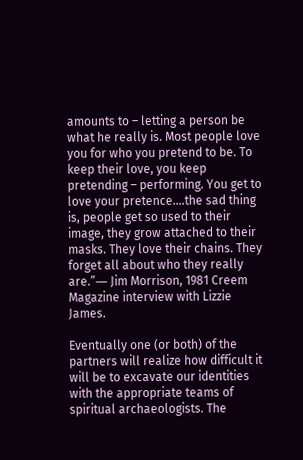amounts to – letting a person be what he really is. Most people love you for who you pretend to be. To keep their love, you keep pretending – performing. You get to love your pretence….the sad thing is, people get so used to their image, they grow attached to their masks. They love their chains. They forget all about who they really are.”― Jim Morrison, 1981 Creem Magazine interview with Lizzie James.

Eventually one (or both) of the partners will realize how difficult it will be to excavate our identities with the appropriate teams of spiritual archaeologists. The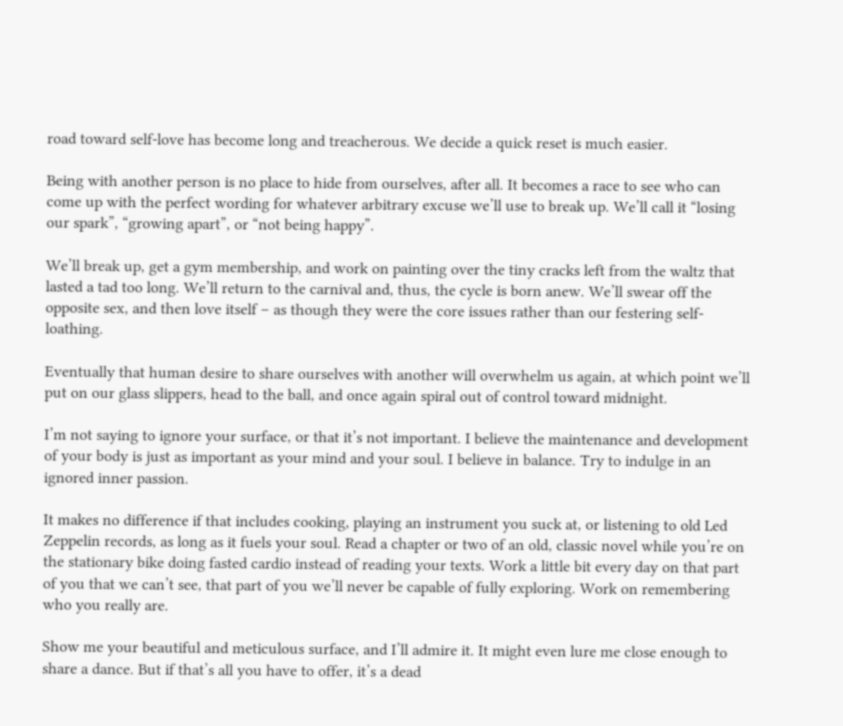road toward self-love has become long and treacherous. We decide a quick reset is much easier.

Being with another person is no place to hide from ourselves, after all. It becomes a race to see who can come up with the perfect wording for whatever arbitrary excuse we’ll use to break up. We’ll call it “losing our spark”, “growing apart”, or “not being happy”.

We’ll break up, get a gym membership, and work on painting over the tiny cracks left from the waltz that lasted a tad too long. We’ll return to the carnival and, thus, the cycle is born anew. We’ll swear off the opposite sex, and then love itself – as though they were the core issues rather than our festering self-loathing.

Eventually that human desire to share ourselves with another will overwhelm us again, at which point we’ll put on our glass slippers, head to the ball, and once again spiral out of control toward midnight.

I’m not saying to ignore your surface, or that it’s not important. I believe the maintenance and development of your body is just as important as your mind and your soul. I believe in balance. Try to indulge in an ignored inner passion.

It makes no difference if that includes cooking, playing an instrument you suck at, or listening to old Led Zeppelin records, as long as it fuels your soul. Read a chapter or two of an old, classic novel while you’re on the stationary bike doing fasted cardio instead of reading your texts. Work a little bit every day on that part of you that we can’t see, that part of you we’ll never be capable of fully exploring. Work on remembering who you really are.

Show me your beautiful and meticulous surface, and I’ll admire it. It might even lure me close enough to share a dance. But if that’s all you have to offer, it’s a dead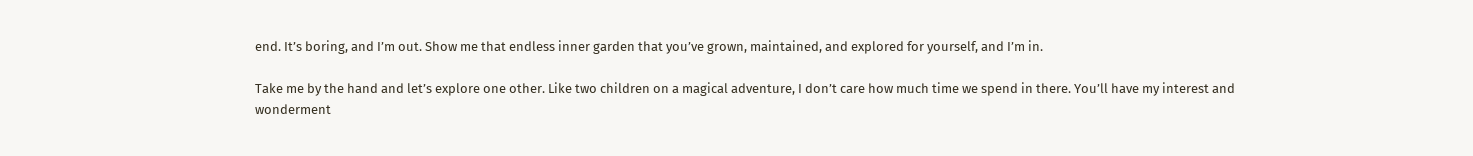end. It’s boring, and I’m out. Show me that endless inner garden that you’ve grown, maintained, and explored for yourself, and I’m in.

Take me by the hand and let’s explore one other. Like two children on a magical adventure, I don’t care how much time we spend in there. You’ll have my interest and wonderment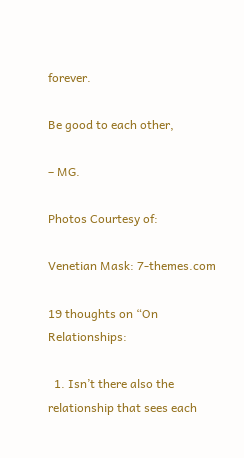forever.

Be good to each other,

– MG.

Photos Courtesy of:

Venetian Mask: 7-themes.com

19 thoughts on “On Relationships:

  1. Isn’t there also the relationship that sees each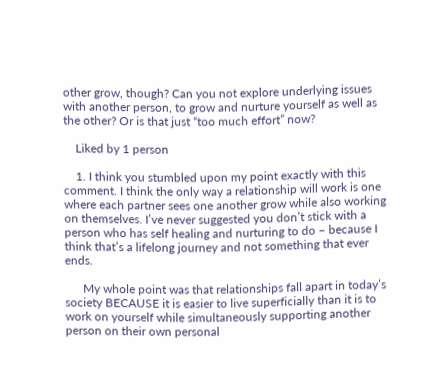other grow, though? Can you not explore underlying issues with another person, to grow and nurture yourself as well as the other? Or is that just “too much effort” now?

    Liked by 1 person

    1. I think you stumbled upon my point exactly with this comment. I think the only way a relationship will work is one where each partner sees one another grow while also working on themselves. I’ve never suggested you don’t stick with a person who has self healing and nurturing to do – because I think that’s a lifelong journey and not something that ever ends.

      My whole point was that relationships fall apart in today’s society BECAUSE it is easier to live superficially than it is to work on yourself while simultaneously supporting another person on their own personal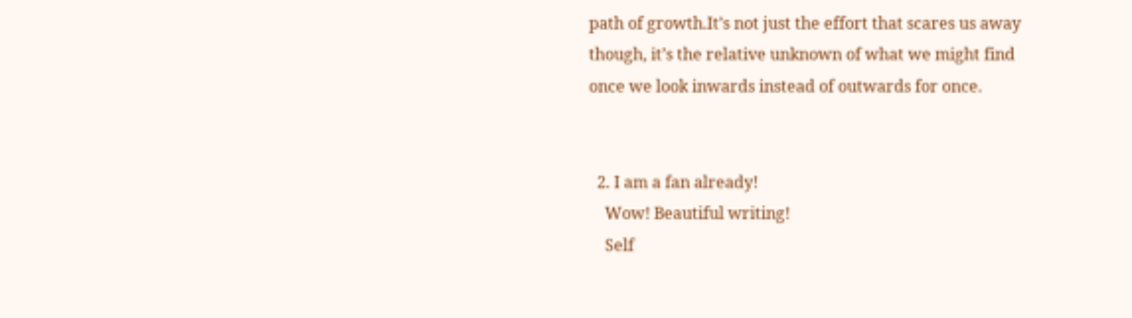path of growth.It’s not just the effort that scares us away though, it’s the relative unknown of what we might find once we look inwards instead of outwards for once.


  2. I am a fan already!
    Wow! Beautiful writing!
    Self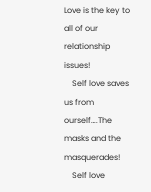Love is the key to all of our relationship issues!
    Self love saves us from ourself….The masks and the masquerades!
    Self love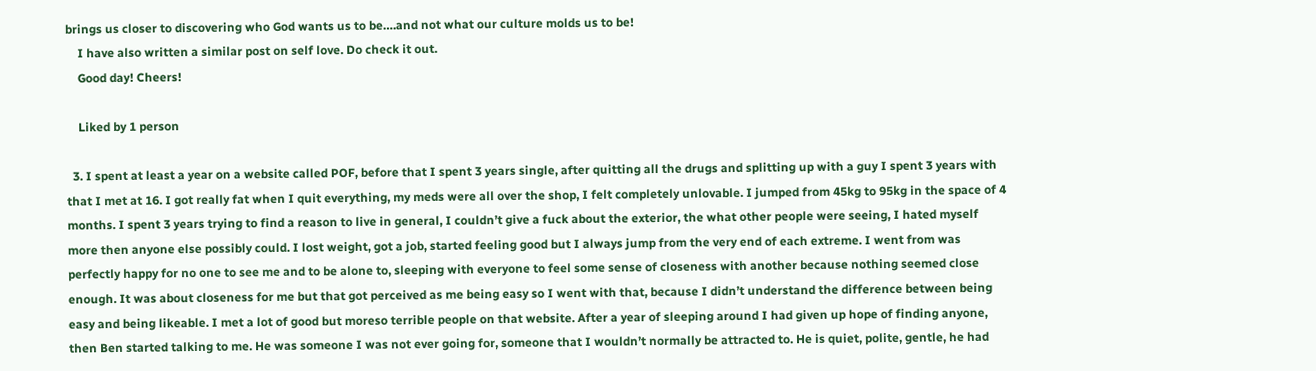brings us closer to discovering who God wants us to be….and not what our culture molds us to be!
    I have also written a similar post on self love. Do check it out.
    Good day! Cheers!

    Liked by 1 person

  3. I spent at least a year on a website called POF, before that I spent 3 years single, after quitting all the drugs and splitting up with a guy I spent 3 years with that I met at 16. I got really fat when I quit everything, my meds were all over the shop, I felt completely unlovable. I jumped from 45kg to 95kg in the space of 4 months. I spent 3 years trying to find a reason to live in general, I couldn’t give a fuck about the exterior, the what other people were seeing, I hated myself more then anyone else possibly could. I lost weight, got a job, started feeling good but I always jump from the very end of each extreme. I went from was perfectly happy for no one to see me and to be alone to, sleeping with everyone to feel some sense of closeness with another because nothing seemed close enough. It was about closeness for me but that got perceived as me being easy so I went with that, because I didn’t understand the difference between being easy and being likeable. I met a lot of good but moreso terrible people on that website. After a year of sleeping around I had given up hope of finding anyone, then Ben started talking to me. He was someone I was not ever going for, someone that I wouldn’t normally be attracted to. He is quiet, polite, gentle, he had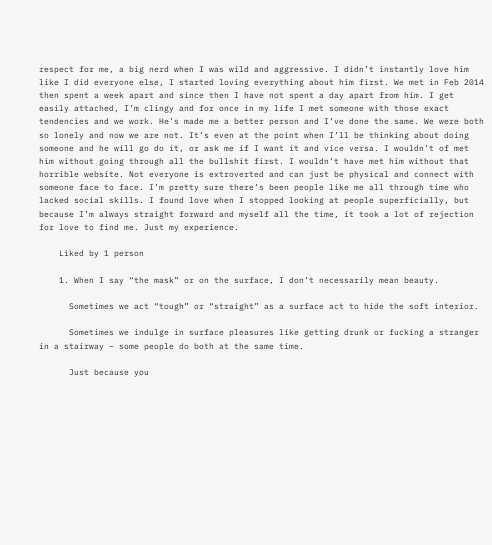respect for me, a big nerd when I was wild and aggressive. I didn’t instantly love him like I did everyone else, I started loving everything about him first. We met in Feb 2014 then spent a week apart and since then I have not spent a day apart from him. I get easily attached, I’m clingy and for once in my life I met someone with those exact tendencies and we work. He’s made me a better person and I’ve done the same. We were both so lonely and now we are not. It’s even at the point when I’ll be thinking about doing someone and he will go do it, or ask me if I want it and vice versa. I wouldn’t of met him without going through all the bullshit first. I wouldn’t have met him without that horrible website. Not everyone is extroverted and can just be physical and connect with someone face to face. I’m pretty sure there’s been people like me all through time who lacked social skills. I found love when I stopped looking at people superficially, but because I’m always straight forward and myself all the time, it took a lot of rejection for love to find me. Just my experience.

    Liked by 1 person

    1. When I say “the mask” or on the surface, I don’t necessarily mean beauty.

      Sometimes we act “tough” or “straight” as a surface act to hide the soft interior.

      Sometimes we indulge in surface pleasures like getting drunk or fucking a stranger in a stairway – some people do both at the same time.

      Just because you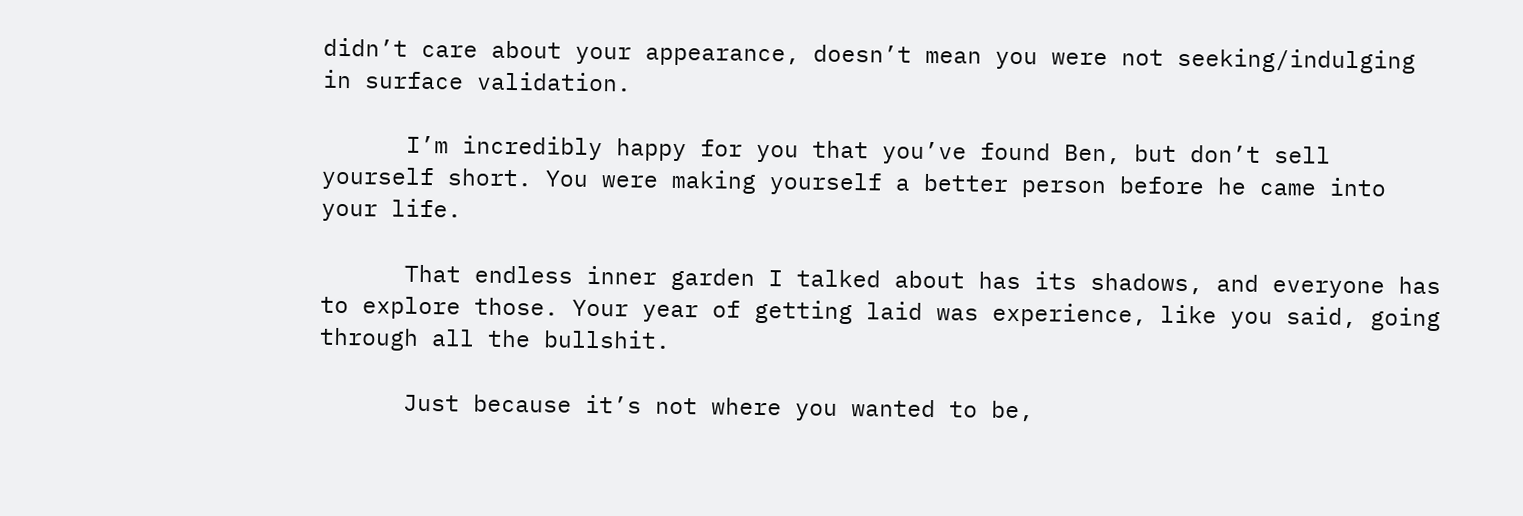didn’t care about your appearance, doesn’t mean you were not seeking/indulging in surface validation.

      I’m incredibly happy for you that you’ve found Ben, but don’t sell yourself short. You were making yourself a better person before he came into your life.

      That endless inner garden I talked about has its shadows, and everyone has to explore those. Your year of getting laid was experience, like you said, going through all the bullshit.

      Just because it’s not where you wanted to be,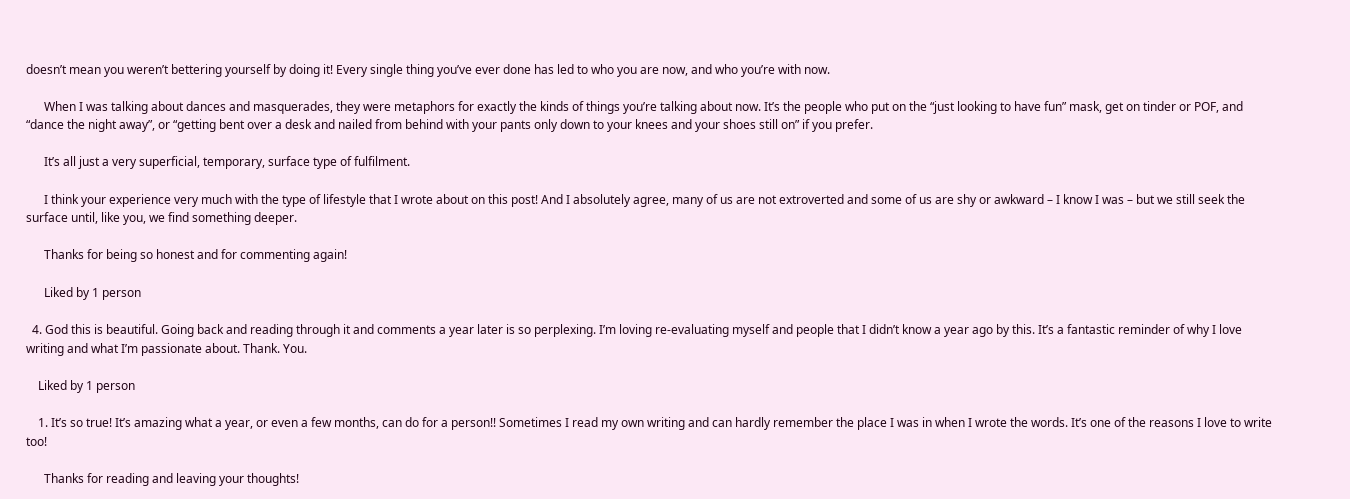doesn’t mean you weren’t bettering yourself by doing it! Every single thing you’ve ever done has led to who you are now, and who you’re with now.

      When I was talking about dances and masquerades, they were metaphors for exactly the kinds of things you’re talking about now. It’s the people who put on the “just looking to have fun” mask, get on tinder or POF, and “dance the night away”, or “getting bent over a desk and nailed from behind with your pants only down to your knees and your shoes still on” if you prefer.

      It’s all just a very superficial, temporary, surface type of fulfilment.

      I think your experience very much with the type of lifestyle that I wrote about on this post! And I absolutely agree, many of us are not extroverted and some of us are shy or awkward – I know I was – but we still seek the surface until, like you, we find something deeper.

      Thanks for being so honest and for commenting again!

      Liked by 1 person

  4. God this is beautiful. Going back and reading through it and comments a year later is so perplexing. I’m loving re-evaluating myself and people that I didn’t know a year ago by this. It’s a fantastic reminder of why I love writing and what I’m passionate about. Thank. You.

    Liked by 1 person

    1. It’s so true! It’s amazing what a year, or even a few months, can do for a person!! Sometimes I read my own writing and can hardly remember the place I was in when I wrote the words. It’s one of the reasons I love to write too!

      Thanks for reading and leaving your thoughts!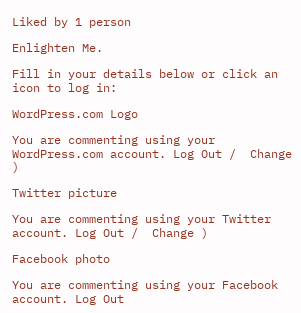Liked by 1 person

Enlighten Me.

Fill in your details below or click an icon to log in:

WordPress.com Logo

You are commenting using your WordPress.com account. Log Out /  Change )

Twitter picture

You are commenting using your Twitter account. Log Out /  Change )

Facebook photo

You are commenting using your Facebook account. Log Out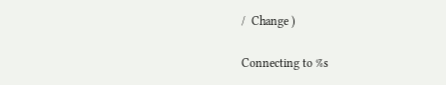/  Change )

Connecting to %s